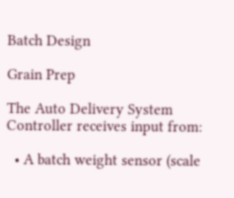Batch Design

Grain Prep

The Auto Delivery System Controller receives input from:

  • A batch weight sensor (scale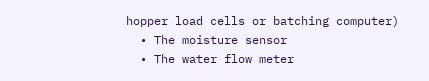hopper load cells or batching computer)
  • The moisture sensor
  • The water flow meter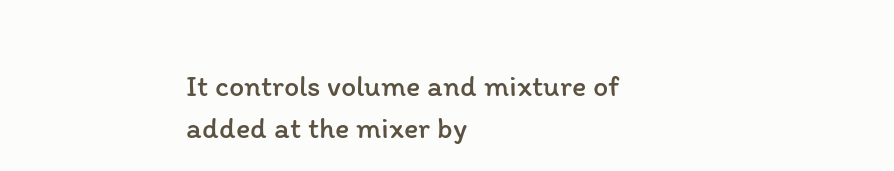It controls volume and mixture of added at the mixer by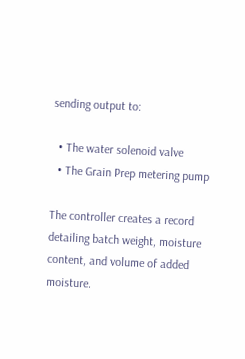sending output to:

  • The water solenoid valve
  • The Grain Prep metering pump

The controller creates a record detailing batch weight, moisture content, and volume of added moisture.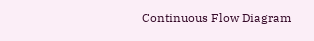Continuous Flow Diagram